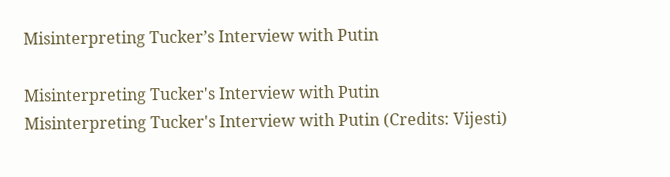Misinterpreting Tucker’s Interview with Putin

Misinterpreting Tucker's Interview with Putin
Misinterpreting Tucker's Interview with Putin (Credits: Vijesti)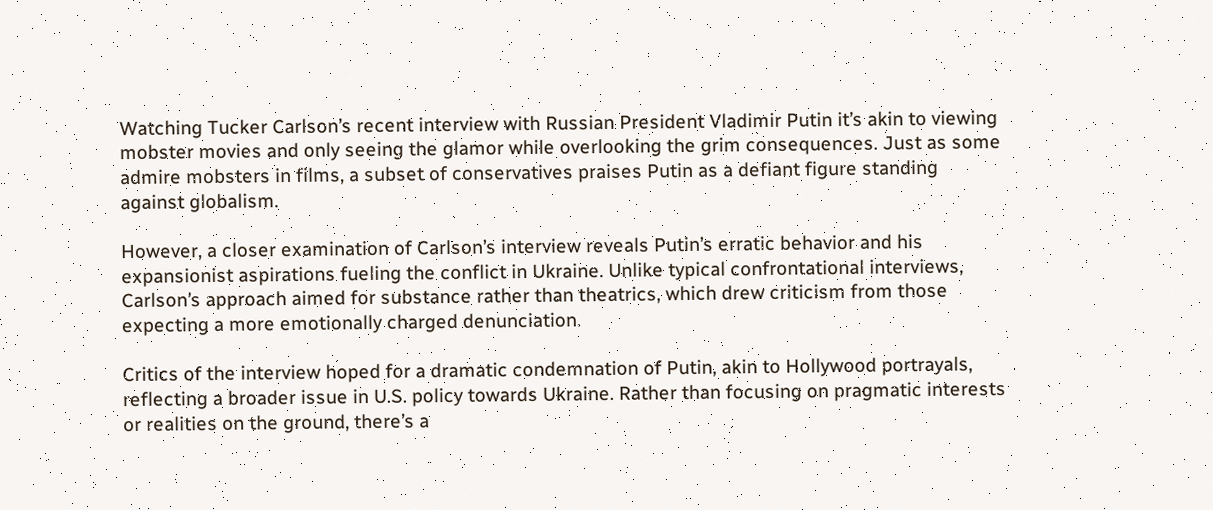Watching Tucker Carlson’s recent interview with Russian President Vladimir Putin it’s akin to viewing mobster movies and only seeing the glamor while overlooking the grim consequences. Just as some admire mobsters in films, a subset of conservatives praises Putin as a defiant figure standing against globalism.

However, a closer examination of Carlson’s interview reveals Putin’s erratic behavior and his expansionist aspirations fueling the conflict in Ukraine. Unlike typical confrontational interviews, Carlson’s approach aimed for substance rather than theatrics, which drew criticism from those expecting a more emotionally charged denunciation.

Critics of the interview hoped for a dramatic condemnation of Putin, akin to Hollywood portrayals, reflecting a broader issue in U.S. policy towards Ukraine. Rather than focusing on pragmatic interests or realities on the ground, there’s a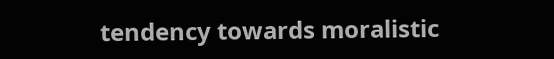tendency towards moralistic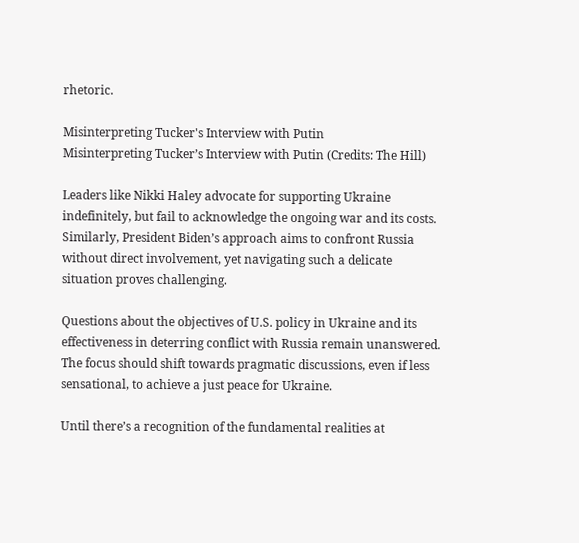rhetoric.

Misinterpreting Tucker's Interview with Putin
Misinterpreting Tucker’s Interview with Putin (Credits: The Hill)

Leaders like Nikki Haley advocate for supporting Ukraine indefinitely, but fail to acknowledge the ongoing war and its costs. Similarly, President Biden’s approach aims to confront Russia without direct involvement, yet navigating such a delicate situation proves challenging.

Questions about the objectives of U.S. policy in Ukraine and its effectiveness in deterring conflict with Russia remain unanswered. The focus should shift towards pragmatic discussions, even if less sensational, to achieve a just peace for Ukraine.

Until there’s a recognition of the fundamental realities at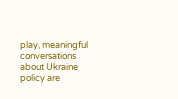play, meaningful conversations about Ukraine policy are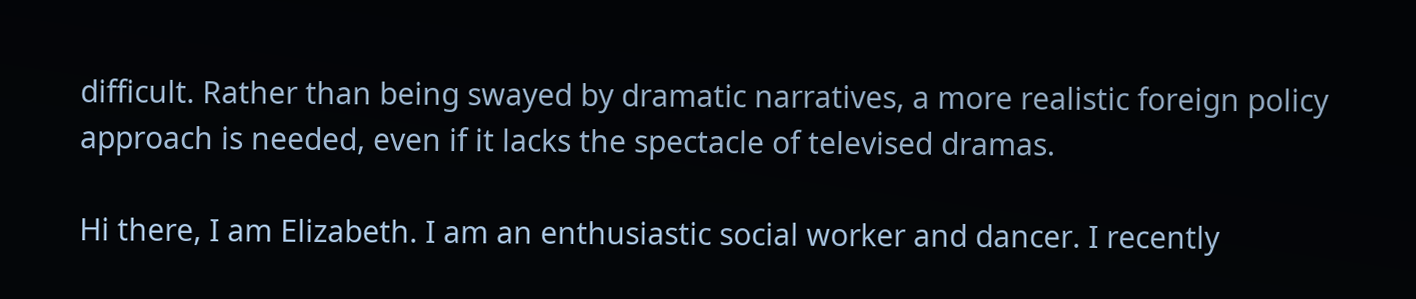difficult. Rather than being swayed by dramatic narratives, a more realistic foreign policy approach is needed, even if it lacks the spectacle of televised dramas.

Hi there, I am Elizabeth. I am an enthusiastic social worker and dancer. I recently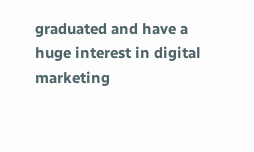graduated and have a huge interest in digital marketing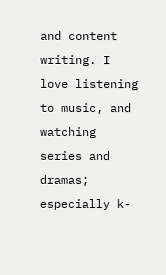and content writing. I love listening to music, and watching series and dramas; especially k-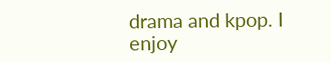drama and kpop. I enjoy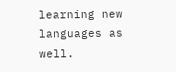learning new languages as well.